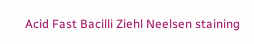Acid Fast Bacilli Ziehl Neelsen staining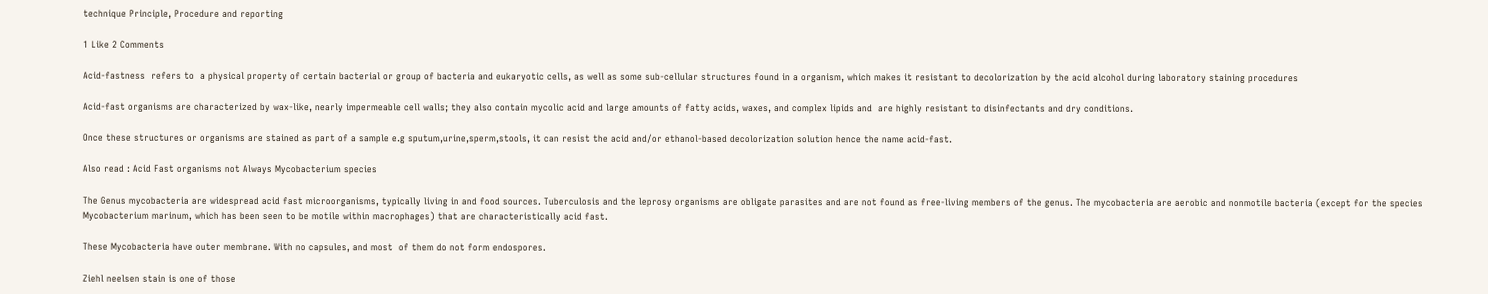technique Principle, Procedure and reporting

1 Like 2 Comments

Acid-fastness  refers to  a physical property of certain bacterial or group of bacteria and eukaryotic cells, as well as some sub-cellular structures found in a organism, which makes it resistant to decolorization by the acid alcohol during laboratory staining procedures

Acid-fast organisms are characterized by wax-like, nearly impermeable cell walls; they also contain mycolic acid and large amounts of fatty acids, waxes, and complex lipids and  are highly resistant to disinfectants and dry conditions.

Once these structures or organisms are stained as part of a sample e.g sputum,urine,sperm,stools, it can resist the acid and/or ethanol-based decolorization solution hence the name acid-fast.

Also read : Acid Fast organisms not Always Mycobacterium species

The Genus mycobacteria are widespread acid fast microorganisms, typically living in and food sources. Tuberculosis and the leprosy organisms are obligate parasites and are not found as free-living members of the genus. The mycobacteria are aerobic and nonmotile bacteria (except for the species Mycobacterium marinum, which has been seen to be motile within macrophages) that are characteristically acid fast.

These Mycobacteria have outer membrane. With no capsules, and most  of them do not form endospores.

Ziehl neelsen stain is one of those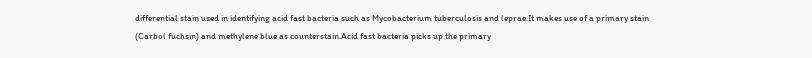differential stain used in identifying acid fast bacteria such as Mycobacterium tuberculosis and leprae.It makes use of a primary stain (Carbol fuchsin) and methylene blue as counterstain.Acid fast bacteria picks up the primary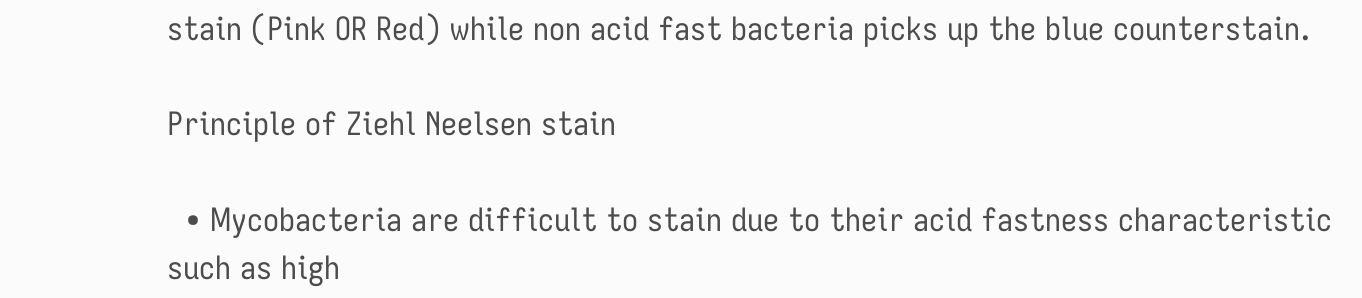stain (Pink OR Red) while non acid fast bacteria picks up the blue counterstain.

Principle of Ziehl Neelsen stain

  • Mycobacteria are difficult to stain due to their acid fastness characteristic such as high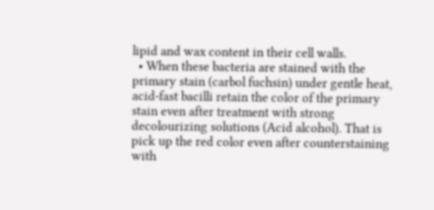lipid and wax content in their cell walls.
  • When these bacteria are stained with the primary stain (carbol fuchsin) under gentle heat, acid-fast bacilli retain the color of the primary stain even after treatment with strong decolourizing solutions (Acid alcohol). That is pick up the red color even after counterstaining with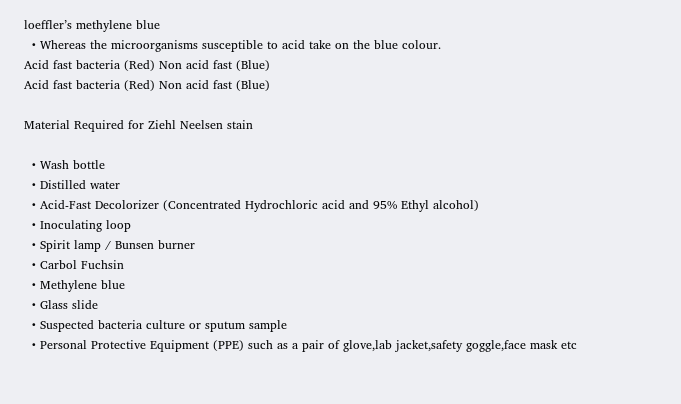loeffler’s methylene blue
  • Whereas the microorganisms susceptible to acid take on the blue colour.
Acid fast bacteria (Red) Non acid fast (Blue)
Acid fast bacteria (Red) Non acid fast (Blue)

Material Required for Ziehl Neelsen stain

  • Wash bottle
  • Distilled water
  • Acid-Fast Decolorizer (Concentrated Hydrochloric acid and 95% Ethyl alcohol)
  • Inoculating loop
  • Spirit lamp / Bunsen burner
  • Carbol Fuchsin
  • Methylene blue
  • Glass slide
  • Suspected bacteria culture or sputum sample
  • Personal Protective Equipment (PPE) such as a pair of glove,lab jacket,safety goggle,face mask etc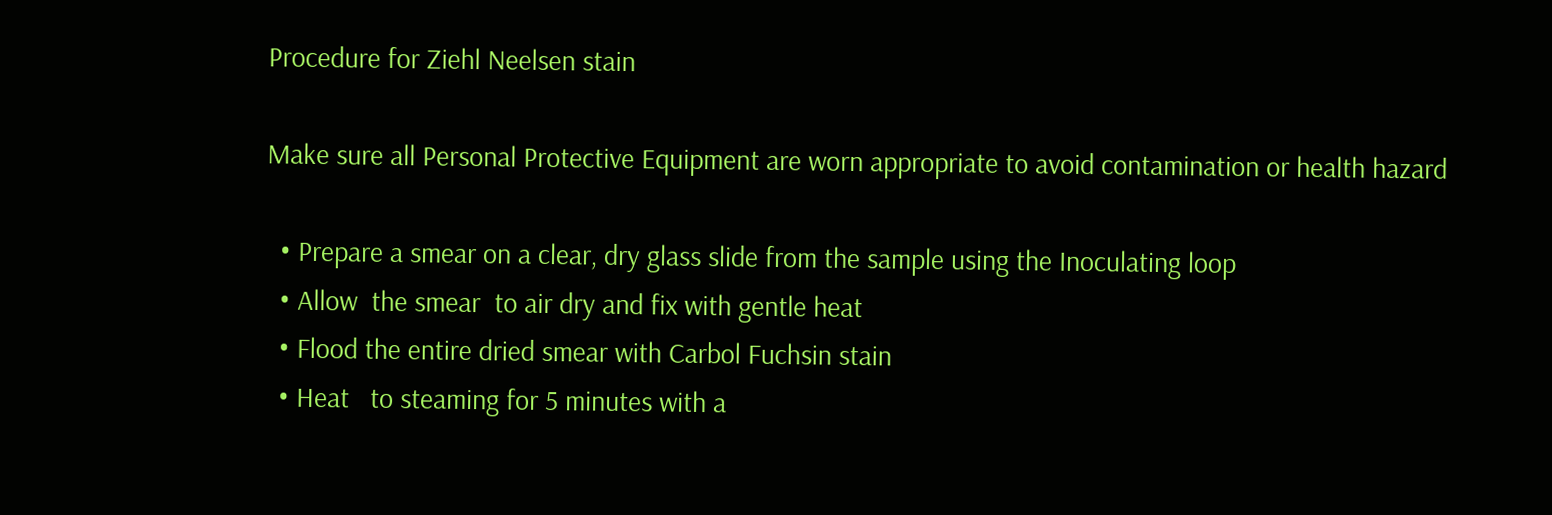Procedure for Ziehl Neelsen stain

Make sure all Personal Protective Equipment are worn appropriate to avoid contamination or health hazard

  • Prepare a smear on a clear, dry glass slide from the sample using the Inoculating loop
  • Allow  the smear  to air dry and fix with gentle heat
  • Flood the entire dried smear with Carbol Fuchsin stain
  • Heat   to steaming for 5 minutes with a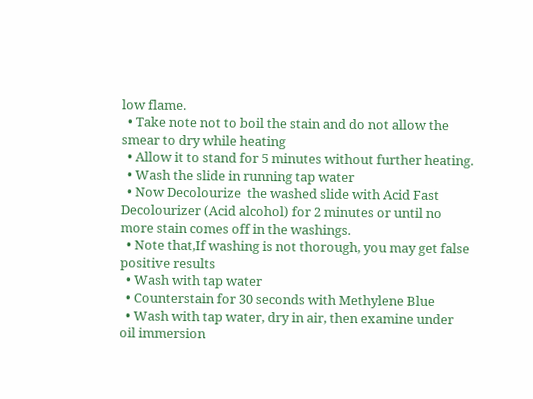low flame.
  • Take note not to boil the stain and do not allow the smear to dry while heating
  • Allow it to stand for 5 minutes without further heating.
  • Wash the slide in running tap water
  • Now Decolourize  the washed slide with Acid Fast Decolourizer (Acid alcohol) for 2 minutes or until no more stain comes off in the washings.
  • Note that,If washing is not thorough, you may get false positive results
  • Wash with tap water
  • Counterstain for 30 seconds with Methylene Blue
  • Wash with tap water, dry in air, then examine under oil immersion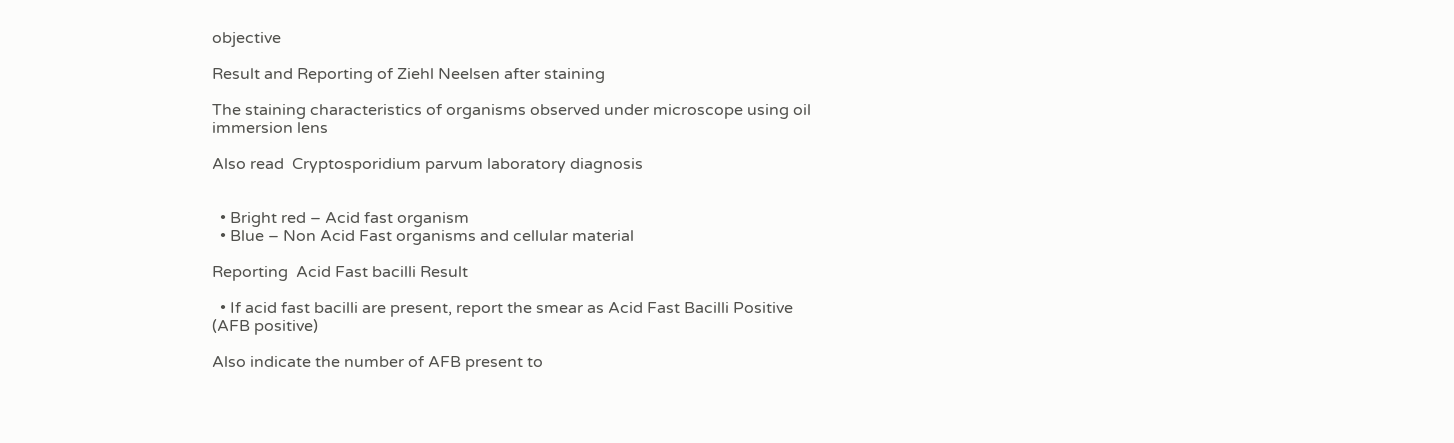objective

Result and Reporting of Ziehl Neelsen after staining

The staining characteristics of organisms observed under microscope using oil immersion lens

Also read  Cryptosporidium parvum laboratory diagnosis


  • Bright red – Acid fast organism
  • Blue – Non Acid Fast organisms and cellular material

Reporting  Acid Fast bacilli Result

  • If acid fast bacilli are present, report the smear as Acid Fast Bacilli Positive (AFB positive)

Also indicate the number of AFB present to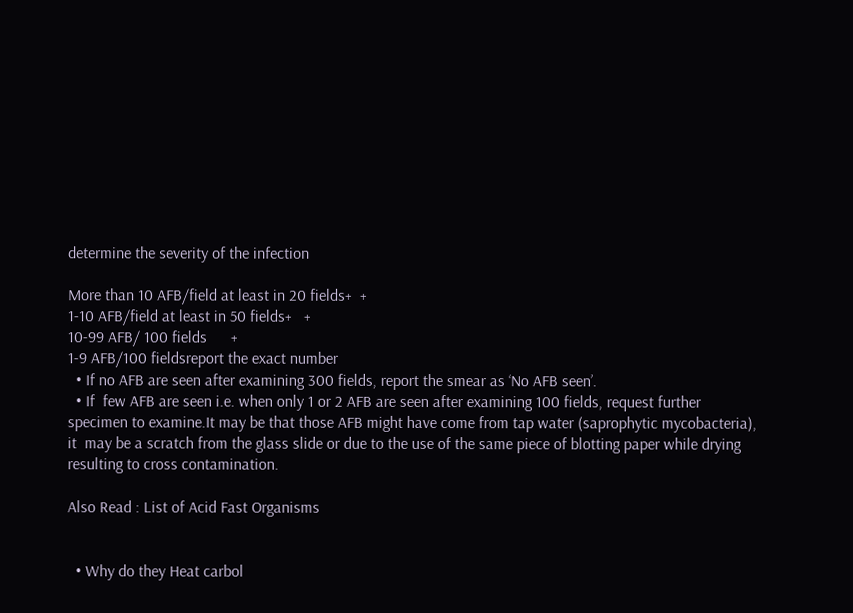determine the severity of the infection

More than 10 AFB/field at least in 20 fields+  +
1-10 AFB/field at least in 50 fields+   +
10-99 AFB/ 100 fields      +
1-9 AFB/100 fieldsreport the exact number
  • If no AFB are seen after examining 300 fields, report the smear as ‘No AFB seen’.
  • If  few AFB are seen i.e. when only 1 or 2 AFB are seen after examining 100 fields, request further specimen to examine.It may be that those AFB might have come from tap water (saprophytic mycobacteria), it  may be a scratch from the glass slide or due to the use of the same piece of blotting paper while drying resulting to cross contamination.

Also Read : List of Acid Fast Organisms


  • Why do they Heat carbol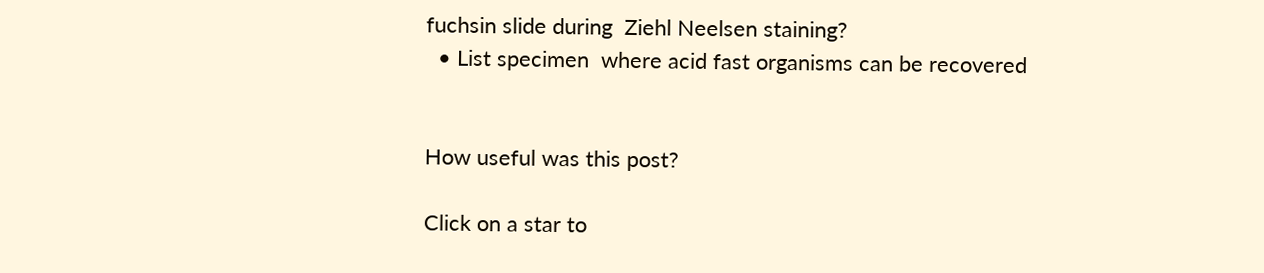fuchsin slide during  Ziehl Neelsen staining?
  • List specimen  where acid fast organisms can be recovered


How useful was this post?

Click on a star to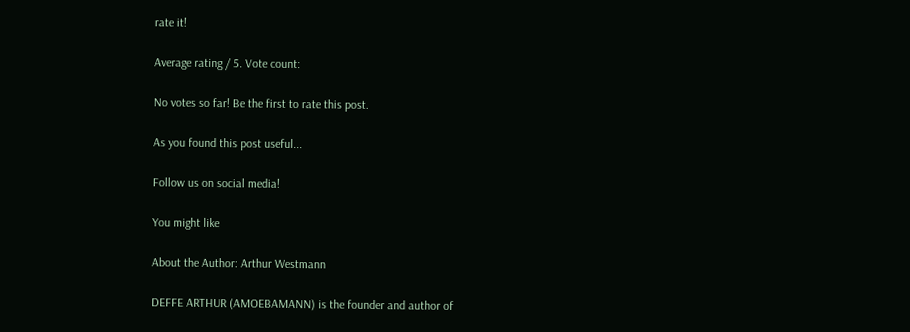rate it!

Average rating / 5. Vote count:

No votes so far! Be the first to rate this post.

As you found this post useful...

Follow us on social media!

You might like

About the Author: Arthur Westmann

DEFFE ARTHUR (AMOEBAMANN) is the founder and author of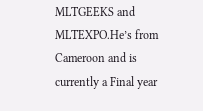MLTGEEKS and MLTEXPO.He’s from Cameroon and is currently a Final year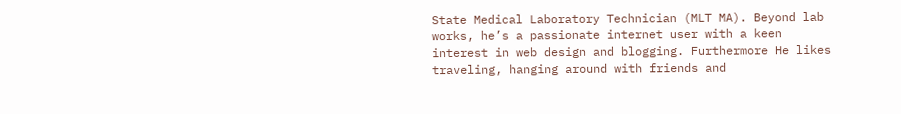State Medical Laboratory Technician (MLT MA). Beyond lab works, he’s a passionate internet user with a keen interest in web design and blogging. Furthermore He likes traveling, hanging around with friends and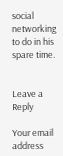social networking to do in his spare time.


Leave a Reply

Your email address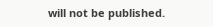will not be published.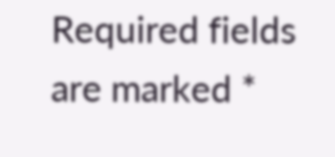Required fields are marked *